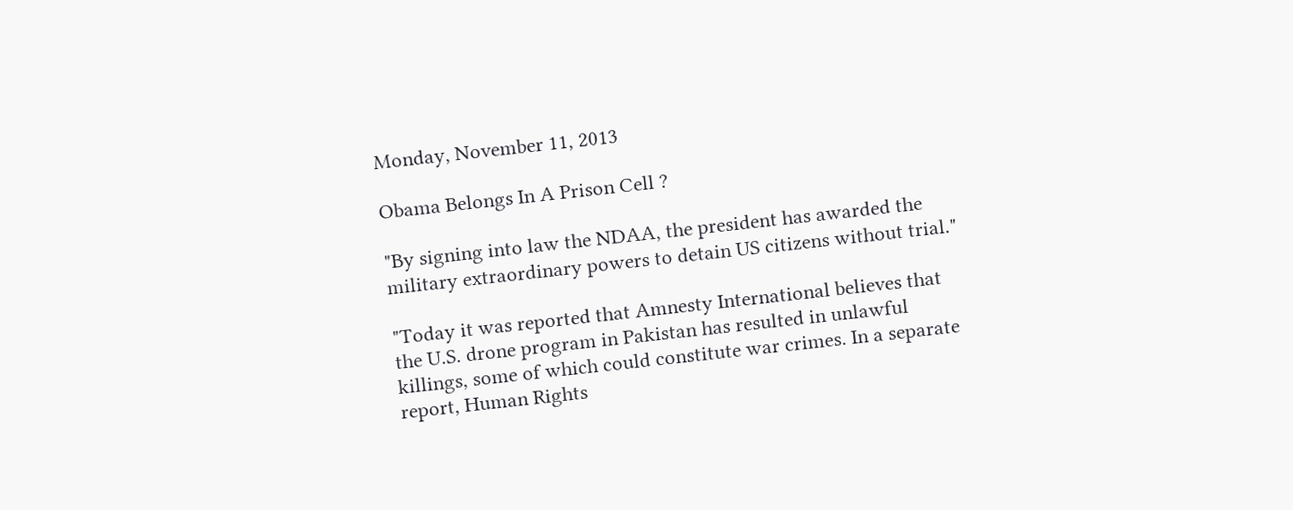Monday, November 11, 2013

Obama Belongs In A Prison Cell ?

"By signing into law the NDAA, the president has awarded the military extraordinary powers to detain US citizens without trial."

"Today it was reported that Amnesty International believes that the U.S. drone program in Pakistan has resulted in unlawful killings, some of which could constitute war crimes. In a separate report, Human Rights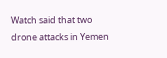Watch said that two drone attacks in Yemen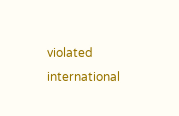violated international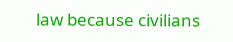law because civilians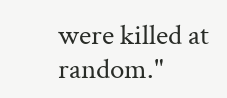were killed at random."